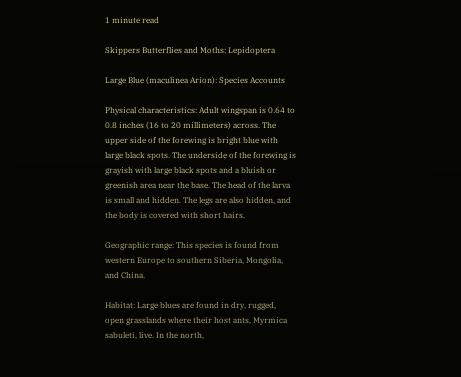1 minute read

Skippers Butterflies and Moths: Lepidoptera

Large Blue (maculinea Arion): Species Accounts

Physical characteristics: Adult wingspan is 0.64 to 0.8 inches (16 to 20 millimeters) across. The upper side of the forewing is bright blue with large black spots. The underside of the forewing is grayish with large black spots and a bluish or greenish area near the base. The head of the larva is small and hidden. The legs are also hidden, and the body is covered with short hairs.

Geographic range: This species is found from western Europe to southern Siberia, Mongolia, and China.

Habitat: Large blues are found in dry, rugged, open grasslands where their host ants, Myrmica sabuleti, live. In the north,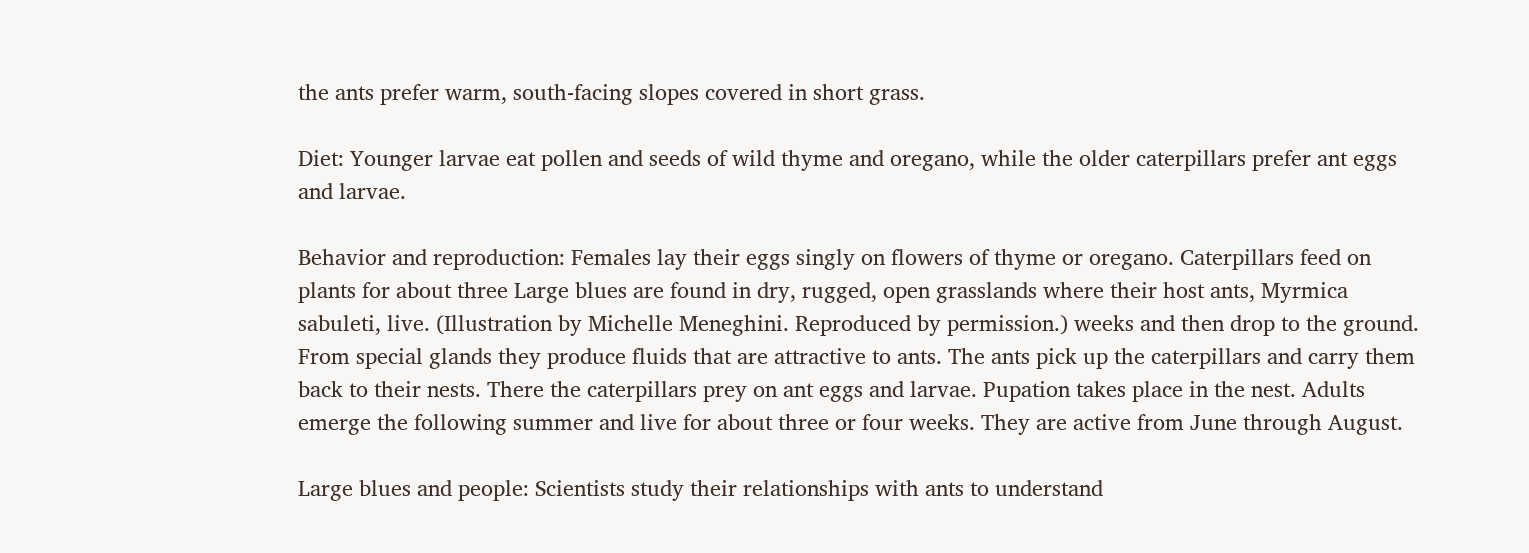the ants prefer warm, south-facing slopes covered in short grass.

Diet: Younger larvae eat pollen and seeds of wild thyme and oregano, while the older caterpillars prefer ant eggs and larvae.

Behavior and reproduction: Females lay their eggs singly on flowers of thyme or oregano. Caterpillars feed on plants for about three Large blues are found in dry, rugged, open grasslands where their host ants, Myrmica sabuleti, live. (Illustration by Michelle Meneghini. Reproduced by permission.) weeks and then drop to the ground. From special glands they produce fluids that are attractive to ants. The ants pick up the caterpillars and carry them back to their nests. There the caterpillars prey on ant eggs and larvae. Pupation takes place in the nest. Adults emerge the following summer and live for about three or four weeks. They are active from June through August.

Large blues and people: Scientists study their relationships with ants to understand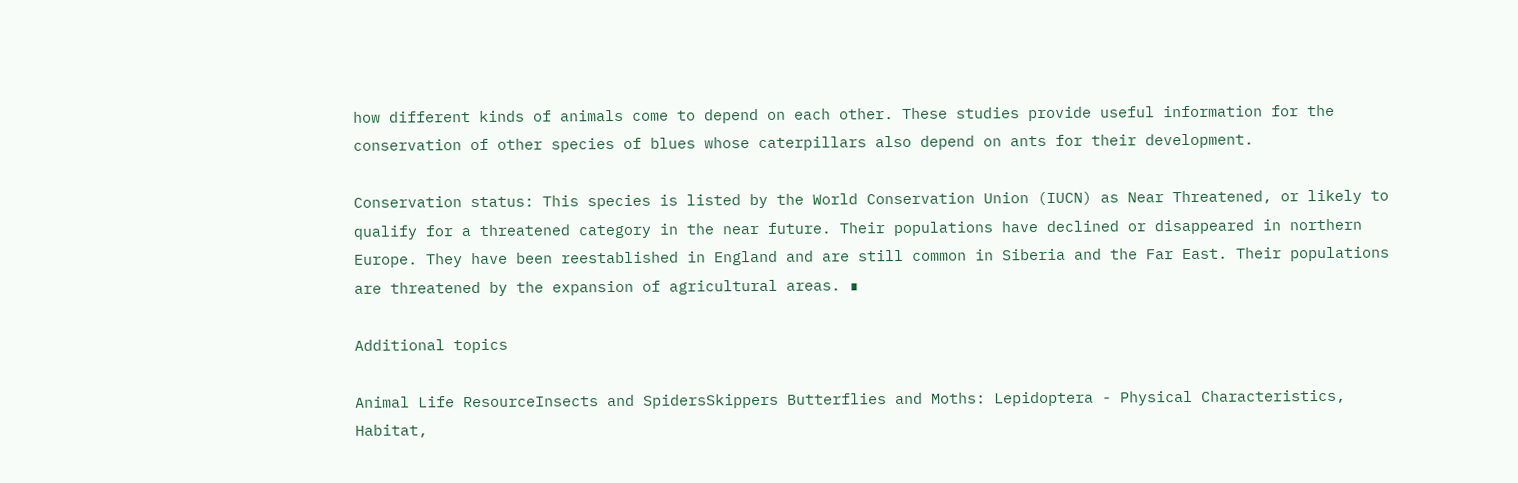how different kinds of animals come to depend on each other. These studies provide useful information for the conservation of other species of blues whose caterpillars also depend on ants for their development.

Conservation status: This species is listed by the World Conservation Union (IUCN) as Near Threatened, or likely to qualify for a threatened category in the near future. Their populations have declined or disappeared in northern Europe. They have been reestablished in England and are still common in Siberia and the Far East. Their populations are threatened by the expansion of agricultural areas. ∎

Additional topics

Animal Life ResourceInsects and SpidersSkippers Butterflies and Moths: Lepidoptera - Physical Characteristics, Habitat,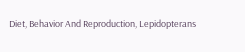Diet, Behavior And Reproduction, Lepidopterans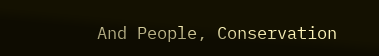And People, Conservation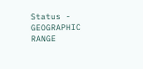Status - GEOGRAPHIC RANGE